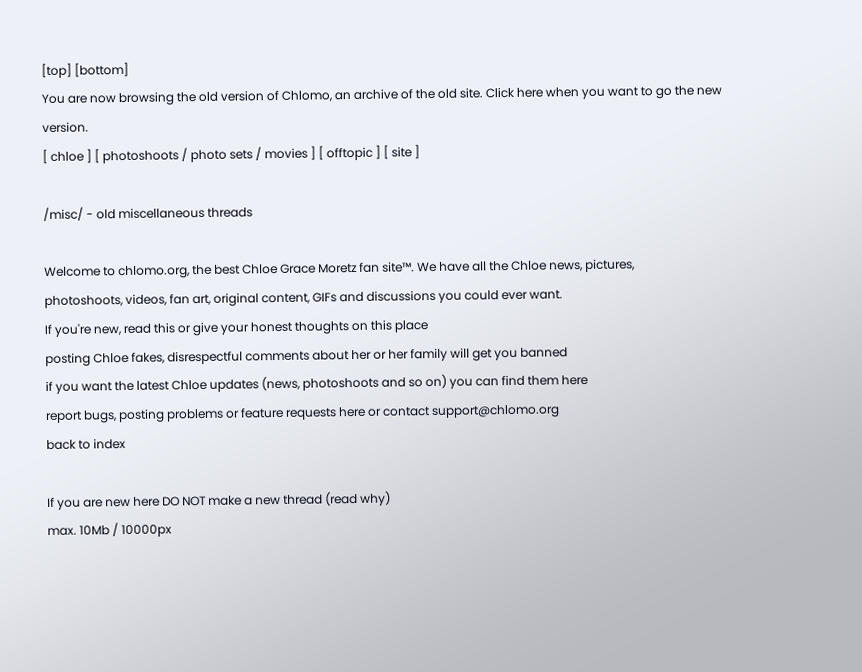[top] [bottom]
You are now browsing the old version of Chlomo, an archive of the old site. Click here when you want to go the new version.
[ chloe ] [ photoshoots / photo sets / movies ] [ offtopic ] [ site ]

/misc/ - old miscellaneous threads

Welcome to chlomo.org, the best Chloe Grace Moretz fan site™. We have all the Chloe news, pictures,
photoshoots, videos, fan art, original content, GIFs and discussions you could ever want.
If you're new, read this or give your honest thoughts on this place
posting Chloe fakes, disrespectful comments about her or her family will get you banned
if you want the latest Chloe updates (news, photoshoots and so on) you can find them here
report bugs, posting problems or feature requests here or contact support@chlomo.org
back to index

If you are new here DO NOT make a new thread (read why)
max. 10Mb / 10000px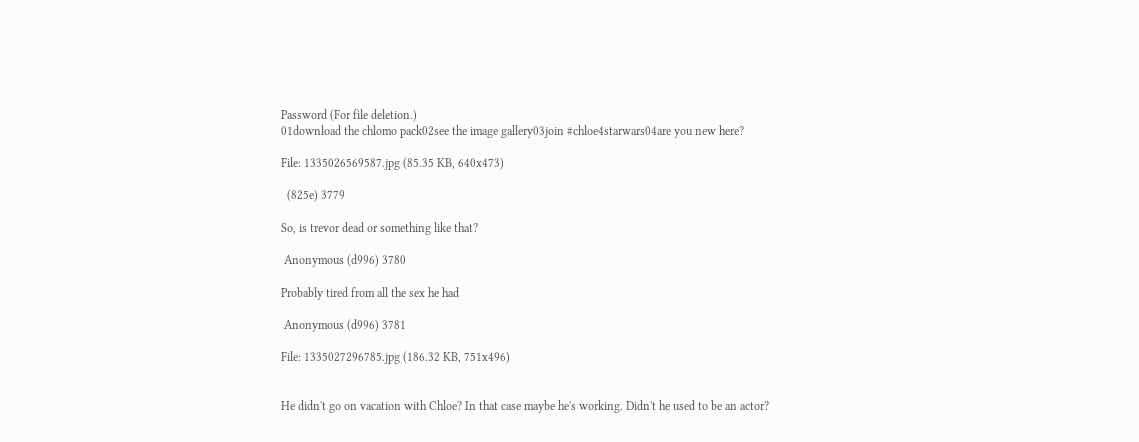Password (For file deletion.)
01download the chlomo pack02see the image gallery03join #chloe4starwars04are you new here?

File: 1335026569587.jpg (85.35 KB, 640x473)

  (825e) 3779

So, is trevor dead or something like that?

 Anonymous (d996) 3780

Probably tired from all the sex he had

 Anonymous (d996) 3781

File: 1335027296785.jpg (186.32 KB, 751x496)


He didn't go on vacation with Chloe? In that case maybe he's working. Didn't he used to be an actor?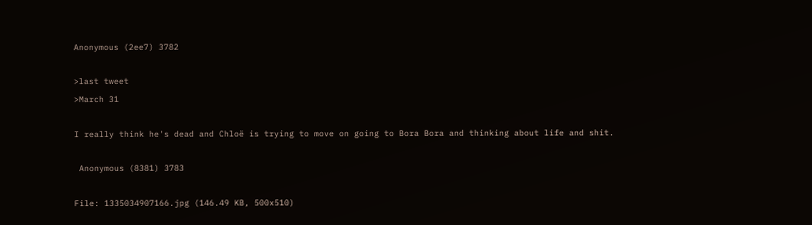Anonymous (2ee7) 3782

>last tweet
>March 31

I really think he's dead and Chloë is trying to move on going to Bora Bora and thinking about life and shit.

 Anonymous (8381) 3783

File: 1335034907166.jpg (146.49 KB, 500x510)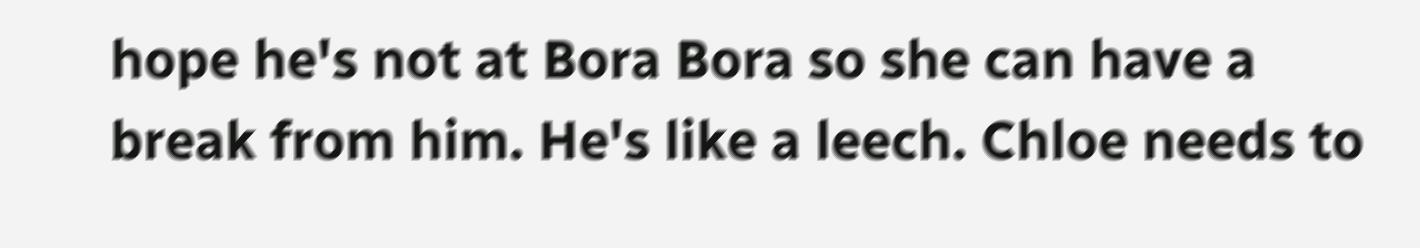hope he's not at Bora Bora so she can have a break from him. He's like a leech. Chloe needs to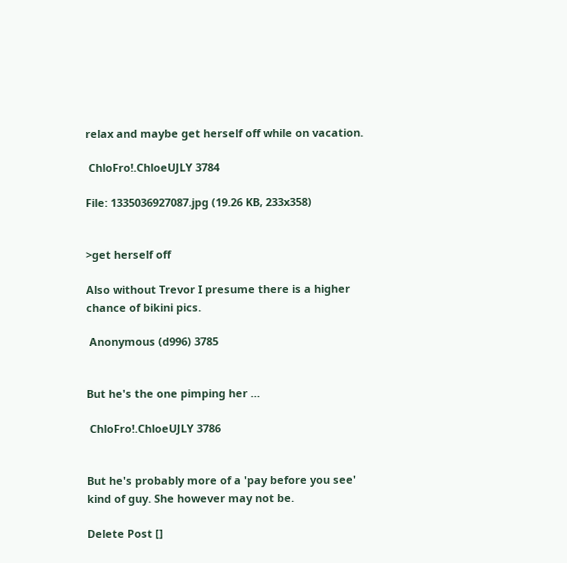relax and maybe get herself off while on vacation.

 ChloFro!.ChloeUJLY 3784

File: 1335036927087.jpg (19.26 KB, 233x358)


>get herself off

Also without Trevor I presume there is a higher chance of bikini pics.

 Anonymous (d996) 3785


But he's the one pimping her …

 ChloFro!.ChloeUJLY 3786


But he's probably more of a 'pay before you see' kind of guy. She however may not be.

Delete Post []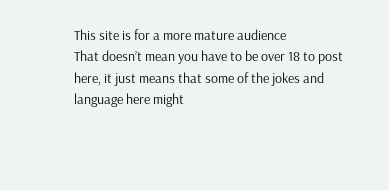This site is for a more mature audience
That doesn’t mean you have to be over 18 to post here, it just means that some of the jokes and language here might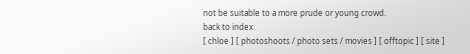not be suitable to a more prude or young crowd.
back to index
[ chloe ] [ photoshoots / photo sets / movies ] [ offtopic ] [ site ]